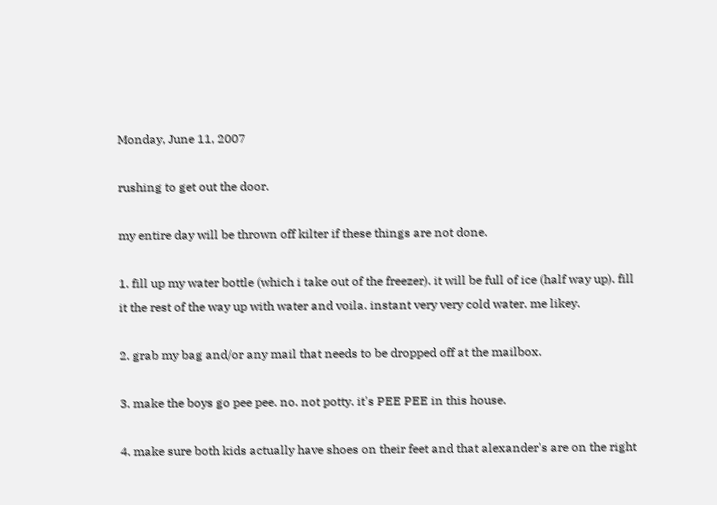Monday, June 11, 2007

rushing to get out the door.

my entire day will be thrown off kilter if these things are not done.

1. fill up my water bottle (which i take out of the freezer). it will be full of ice (half way up). fill it the rest of the way up with water and voila. instant very very cold water. me likey.

2. grab my bag and/or any mail that needs to be dropped off at the mailbox.

3. make the boys go pee pee. no. not potty. it's PEE PEE in this house.

4. make sure both kids actually have shoes on their feet and that alexander's are on the right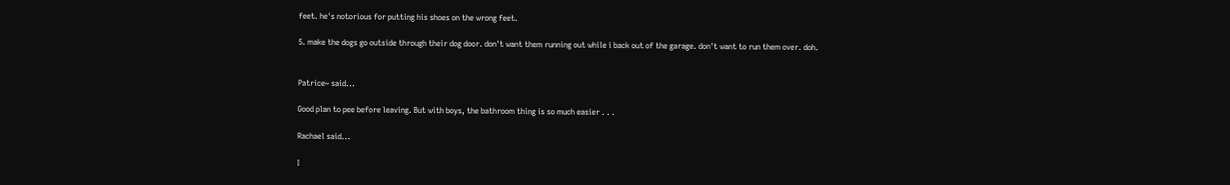feet. he's notorious for putting his shoes on the wrong feet.

5. make the dogs go outside through their dog door. don't want them running out while i back out of the garage. don't want to run them over. doh.


Patrice~ said...

Good plan to pee before leaving. But with boys, the bathroom thing is so much easier . . .

Rachael said...

I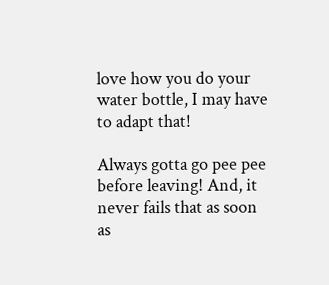love how you do your water bottle, I may have to adapt that!

Always gotta go pee pee before leaving! And, it never fails that as soon as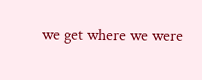we get where we were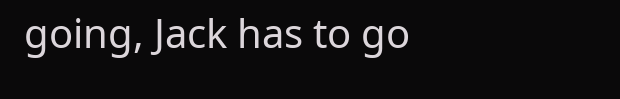going, Jack has to go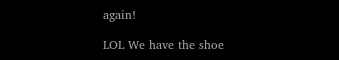again!

LOL We have the shoe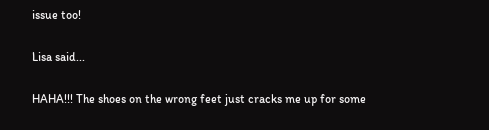issue too!

Lisa said...

HAHA!!! The shoes on the wrong feet just cracks me up for some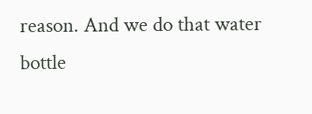reason. And we do that water bottle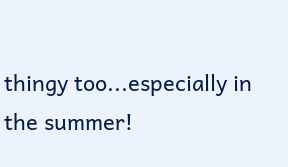thingy too...especially in the summer!